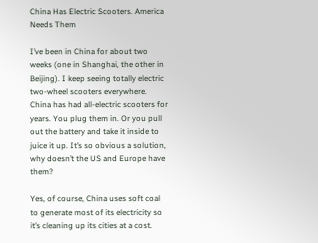China Has Electric Scooters. America Needs Them

I’ve been in China for about two weeks (one in Shanghai, the other in Beijing). I keep seeing totally electric two-wheel scooters everywhere. China has had all-electric scooters for years. You plug them in. Or you pull out the battery and take it inside to juice it up. It’s so obvious a solution, why doesn’t the US and Europe have them?

Yes, of course, China uses soft coal to generate most of its electricity so it’s cleaning up its cities at a cost.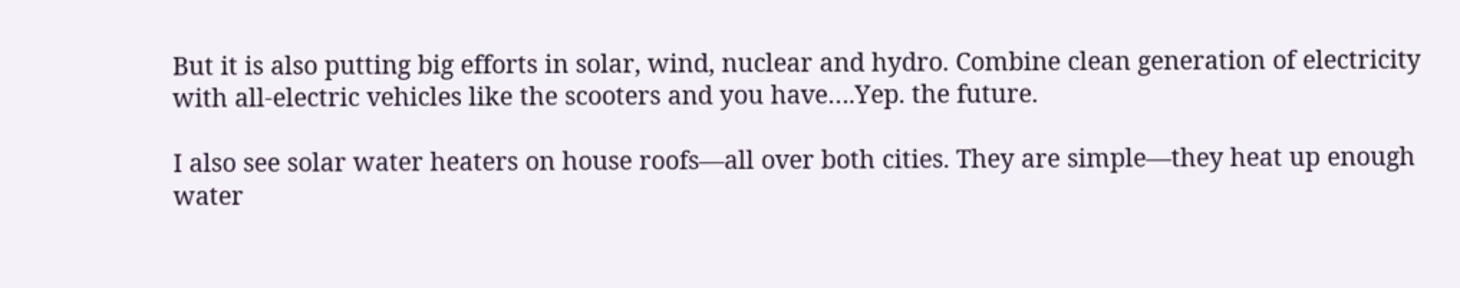But it is also putting big efforts in solar, wind, nuclear and hydro. Combine clean generation of electricity with all-electric vehicles like the scooters and you have….Yep. the future.

I also see solar water heaters on house roofs—all over both cities. They are simple—they heat up enough water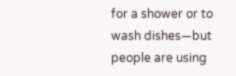for a shower or to wash dishes—but people are using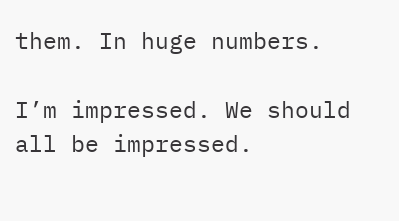them. In huge numbers.

I’m impressed. We should all be impressed.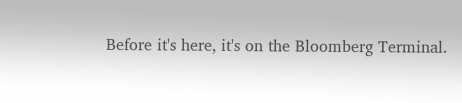Before it's here, it's on the Bloomberg Terminal.